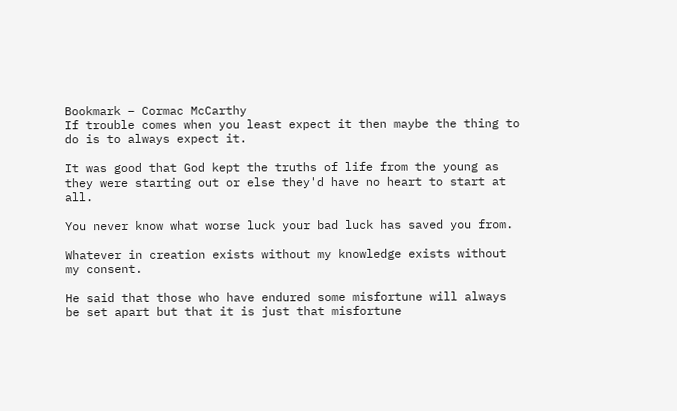Bookmark – Cormac McCarthy
If trouble comes when you least expect it then maybe the thing to do is to always expect it.

It was good that God kept the truths of life from the young as they were starting out or else they'd have no heart to start at all.

You never know what worse luck your bad luck has saved you from.

Whatever in creation exists without my knowledge exists without my consent.

He said that those who have endured some misfortune will always be set apart but that it is just that misfortune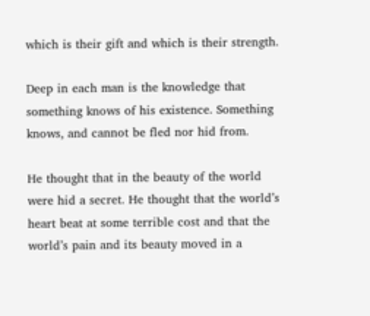which is their gift and which is their strength.

Deep in each man is the knowledge that something knows of his existence. Something knows, and cannot be fled nor hid from.

He thought that in the beauty of the world were hid a secret. He thought that the world’s heart beat at some terrible cost and that the world’s pain and its beauty moved in a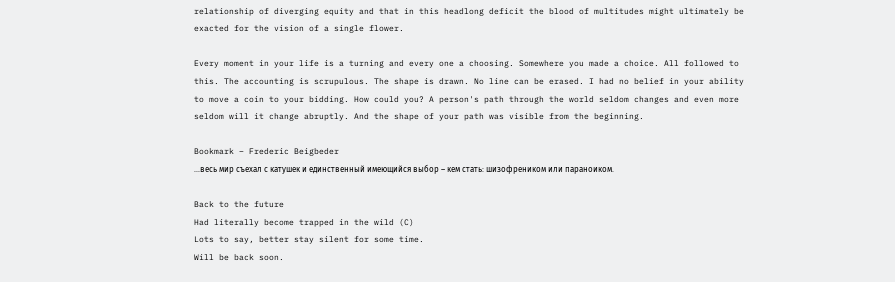relationship of diverging equity and that in this headlong deficit the blood of multitudes might ultimately be exacted for the vision of a single flower.

Every moment in your life is a turning and every one a choosing. Somewhere you made a choice. All followed to this. The accounting is scrupulous. The shape is drawn. No line can be erased. I had no belief in your ability to move a coin to your bidding. How could you? A person's path through the world seldom changes and even more seldom will it change abruptly. And the shape of your path was visible from the beginning.

Bookmark – Frederic Beigbeder
...весь мир съехал с катушек и единственный имеющийся выбор – кем стать: шизофреником или параноиком.

Back to the future
Had literally become trapped in the wild (C)
Lots to say, better stay silent for some time.
Will be back soon.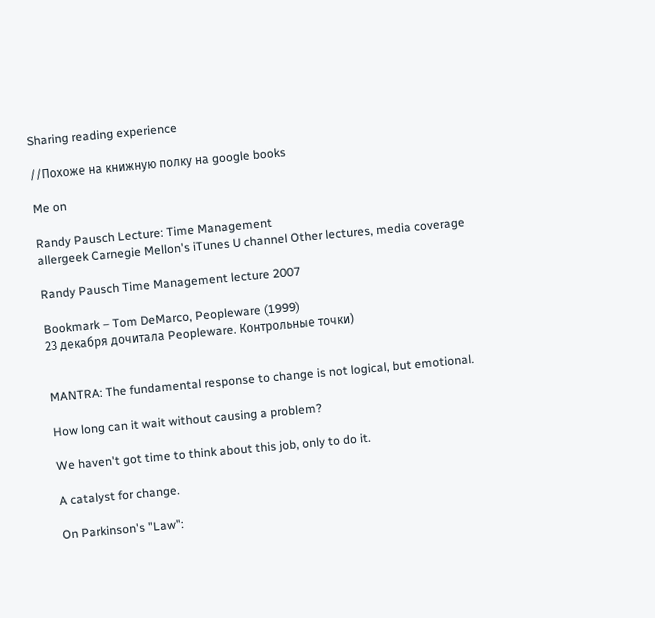Sharing reading experience

//Похоже на книжную полку на google books

Me on

Randy Pausch Lecture: Time Management
allergeek Carnegie Mellon's iTunes U channel Other lectures, media coverage

Randy Pausch Time Management lecture 2007

Bookmark – Tom DeMarco, Peopleware (1999)
23 декабря дочитала Peopleware. Контрольные точки)


MANTRA: The fundamental response to change is not logical, but emotional.

How long can it wait without causing a problem?

We haven't got time to think about this job, only to do it.

A catalyst for change.

On Parkinson's "Law":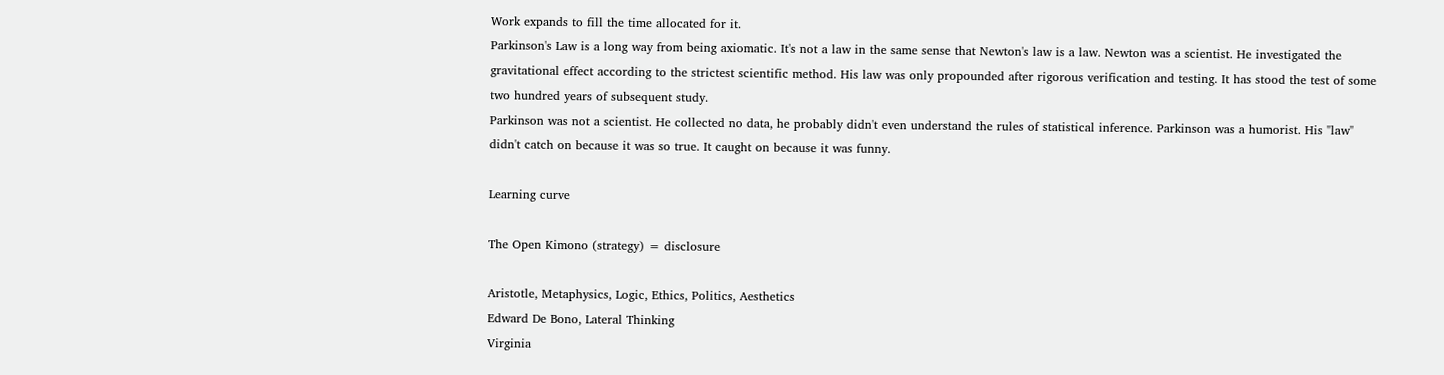Work expands to fill the time allocated for it.
Parkinson's Law is a long way from being axiomatic. It's not a law in the same sense that Newton's law is a law. Newton was a scientist. He investigated the gravitational effect according to the strictest scientific method. His law was only propounded after rigorous verification and testing. It has stood the test of some two hundred years of subsequent study.
Parkinson was not a scientist. He collected no data, he probably didn't even understand the rules of statistical inference. Parkinson was a humorist. His "law" didn't catch on because it was so true. It caught on because it was funny.

Learning curve

The Open Kimono (strategy) = disclosure

Aristotle, Metaphysics, Logic, Ethics, Politics, Aesthetics
Edward De Bono, Lateral Thinking
Virginia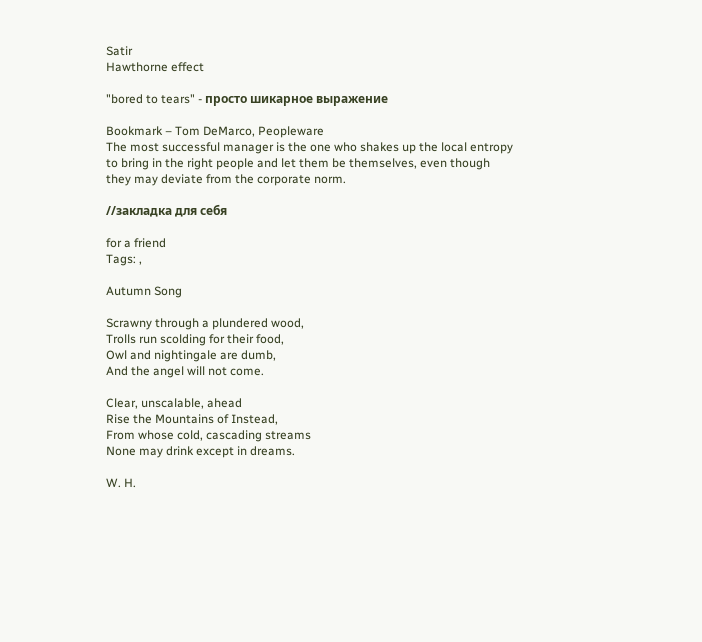Satir
Hawthorne effect

"bored to tears" - просто шикарное выражение

Bookmark – Tom DeMarco, Peopleware
The most successful manager is the one who shakes up the local entropy
to bring in the right people and let them be themselves, even though
they may deviate from the corporate norm.

//закладка для себя

for a friend
Tags: ,

Autumn Song

Scrawny through a plundered wood,
Trolls run scolding for their food,
Owl and nightingale are dumb,
And the angel will not come.

Clear, unscalable, ahead
Rise the Mountains of Instead,
From whose cold, cascading streams
None may drink except in dreams.

W. H.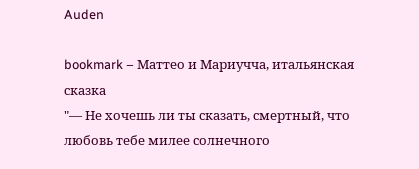Auden

bookmark – Маттео и Мариучча, итальянская сказка
"— Не хочешь ли ты сказать, смертный, что любовь тебе милее солнечного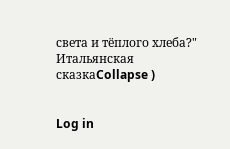света и тёплого хлеба?"
Итальянская сказкаCollapse )


Log in